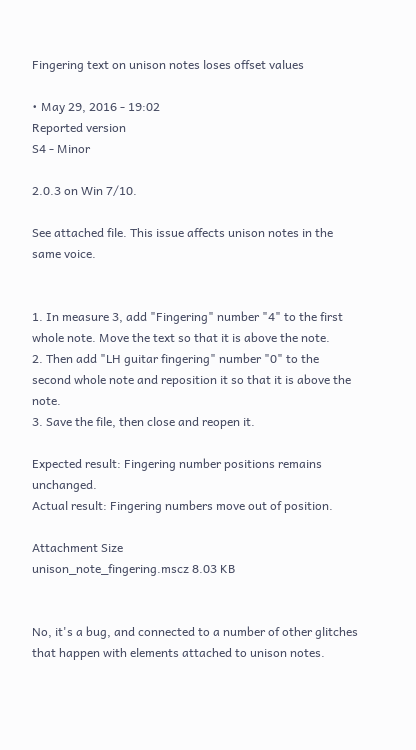Fingering text on unison notes loses offset values

• May 29, 2016 - 19:02
Reported version
S4 - Minor

2.0.3 on Win 7/10.

See attached file. This issue affects unison notes in the same voice.


1. In measure 3, add "Fingering" number "4" to the first whole note. Move the text so that it is above the note.
2. Then add "LH guitar fingering" number "0" to the second whole note and reposition it so that it is above the note.
3. Save the file, then close and reopen it.

Expected result: Fingering number positions remains unchanged.
Actual result: Fingering numbers move out of position.

Attachment Size
unison_note_fingering.mscz 8.03 KB


No, it's a bug, and connected to a number of other glitches that happen with elements attached to unison notes.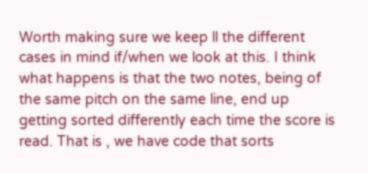Worth making sure we keep ll the different cases in mind if/when we look at this. I think what happens is that the two notes, being of the same pitch on the same line, end up getting sorted differently each time the score is read. That is , we have code that sorts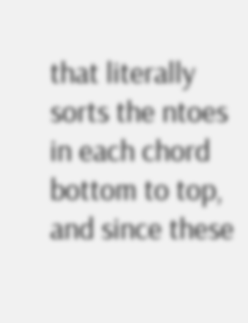that literally sorts the ntoes in each chord bottom to top, and since these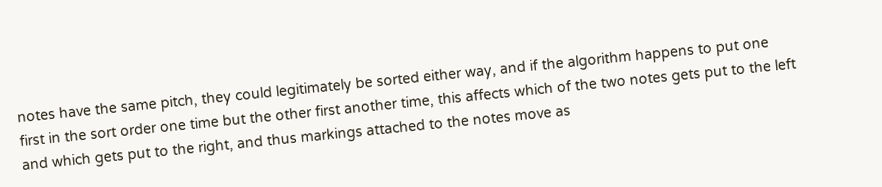notes have the same pitch, they could legitimately be sorted either way, and if the algorithm happens to put one first in the sort order one time but the other first another time, this affects which of the two notes gets put to the left and which gets put to the right, and thus markings attached to the notes move as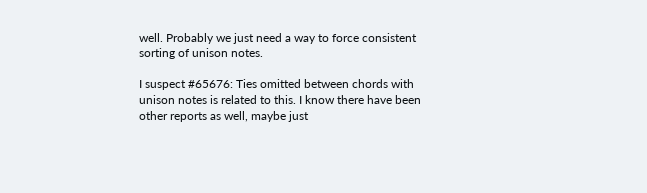well. Probably we just need a way to force consistent sorting of unison notes.

I suspect #65676: Ties omitted between chords with unison notes is related to this. I know there have been other reports as well, maybe just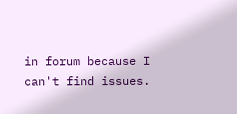in forum because I can't find issues.